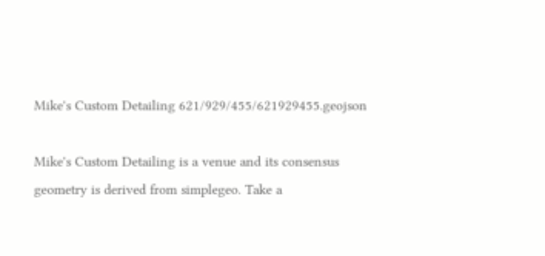Mike's Custom Detailing 621/929/455/621929455.geojson

Mike's Custom Detailing is a venue and its consensus geometry is derived from simplegeo. Take a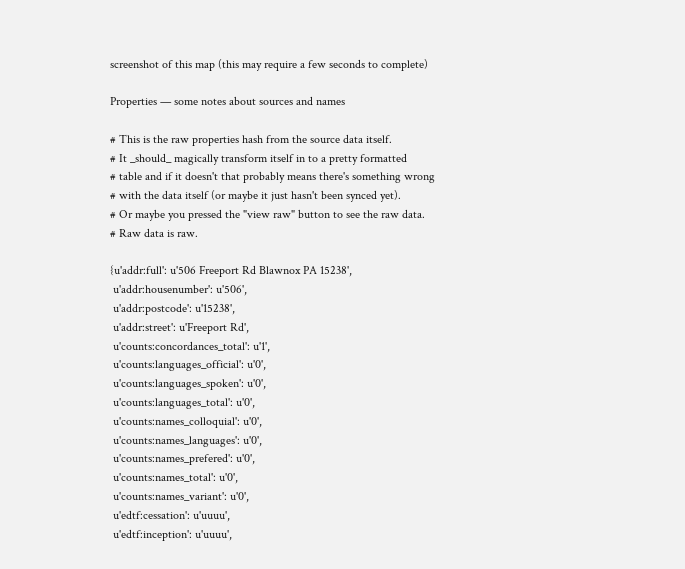screenshot of this map (this may require a few seconds to complete)

Properties — some notes about sources and names

# This is the raw properties hash from the source data itself.
# It _should_ magically transform itself in to a pretty formatted
# table and if it doesn't that probably means there's something wrong
# with the data itself (or maybe it just hasn't been synced yet).
# Or maybe you pressed the "view raw" button to see the raw data.
# Raw data is raw.

{u'addr:full': u'506 Freeport Rd Blawnox PA 15238',
 u'addr:housenumber': u'506',
 u'addr:postcode': u'15238',
 u'addr:street': u'Freeport Rd',
 u'counts:concordances_total': u'1',
 u'counts:languages_official': u'0',
 u'counts:languages_spoken': u'0',
 u'counts:languages_total': u'0',
 u'counts:names_colloquial': u'0',
 u'counts:names_languages': u'0',
 u'counts:names_prefered': u'0',
 u'counts:names_total': u'0',
 u'counts:names_variant': u'0',
 u'edtf:cessation': u'uuuu',
 u'edtf:inception': u'uuuu',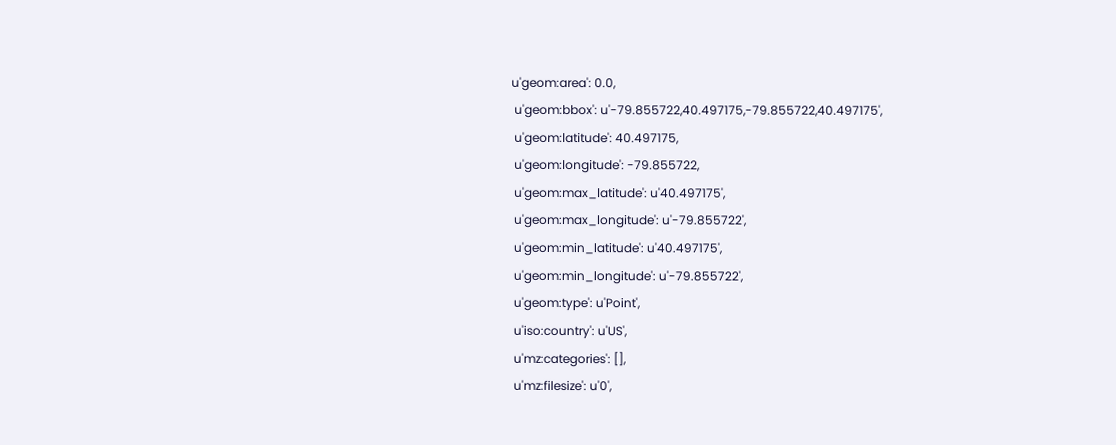u'geom:area': 0.0,
 u'geom:bbox': u'-79.855722,40.497175,-79.855722,40.497175',
 u'geom:latitude': 40.497175,
 u'geom:longitude': -79.855722,
 u'geom:max_latitude': u'40.497175',
 u'geom:max_longitude': u'-79.855722',
 u'geom:min_latitude': u'40.497175',
 u'geom:min_longitude': u'-79.855722',
 u'geom:type': u'Point',
 u'iso:country': u'US',
 u'mz:categories': [],
 u'mz:filesize': u'0',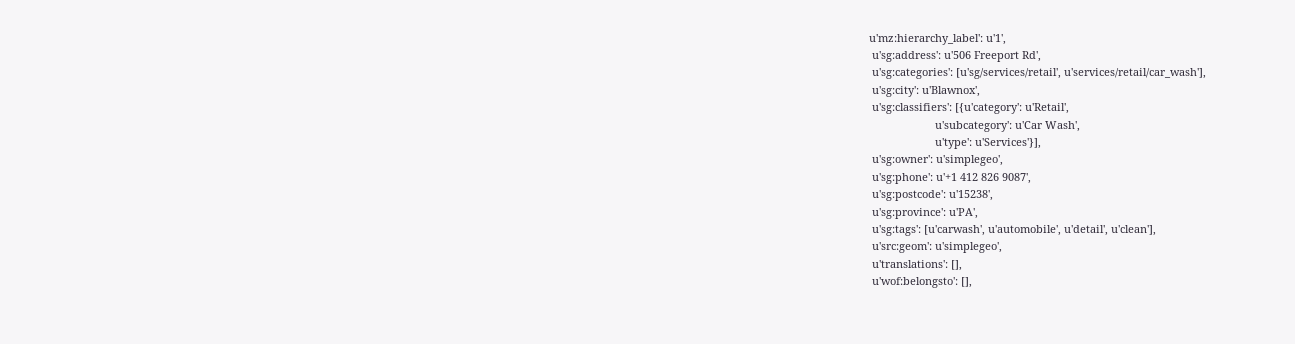u'mz:hierarchy_label': u'1',
 u'sg:address': u'506 Freeport Rd',
 u'sg:categories': [u'sg/services/retail', u'services/retail/car_wash'],
 u'sg:city': u'Blawnox',
 u'sg:classifiers': [{u'category': u'Retail',
                      u'subcategory': u'Car Wash',
                      u'type': u'Services'}],
 u'sg:owner': u'simplegeo',
 u'sg:phone': u'+1 412 826 9087',
 u'sg:postcode': u'15238',
 u'sg:province': u'PA',
 u'sg:tags': [u'carwash', u'automobile', u'detail', u'clean'],
 u'src:geom': u'simplegeo',
 u'translations': [],
 u'wof:belongsto': [],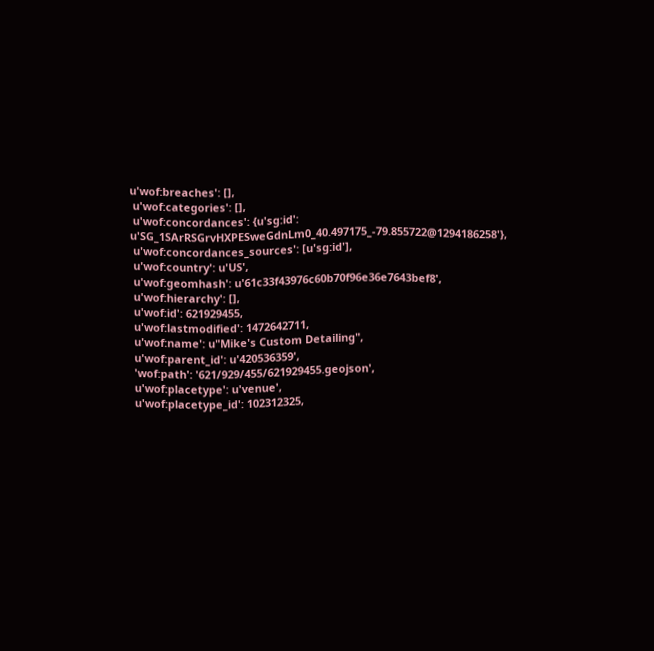u'wof:breaches': [],
 u'wof:categories': [],
 u'wof:concordances': {u'sg:id': u'SG_1SArRSGrvHXPESweGdnLm0_40.497175_-79.855722@1294186258'},
 u'wof:concordances_sources': [u'sg:id'],
 u'wof:country': u'US',
 u'wof:geomhash': u'61c33f43976c60b70f96e36e7643bef8',
 u'wof:hierarchy': [],
 u'wof:id': 621929455,
 u'wof:lastmodified': 1472642711,
 u'wof:name': u"Mike's Custom Detailing",
 u'wof:parent_id': u'420536359',
 'wof:path': '621/929/455/621929455.geojson',
 u'wof:placetype': u'venue',
 u'wof:placetype_id': 102312325,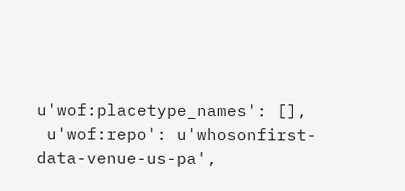u'wof:placetype_names': [],
 u'wof:repo': u'whosonfirst-data-venue-us-pa',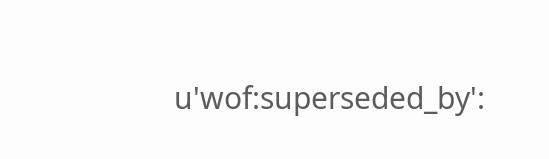u'wof:superseded_by':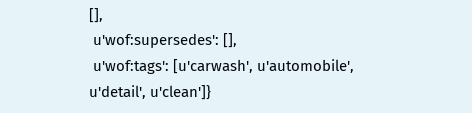[],
 u'wof:supersedes': [],
 u'wof:tags': [u'carwash', u'automobile', u'detail', u'clean']}